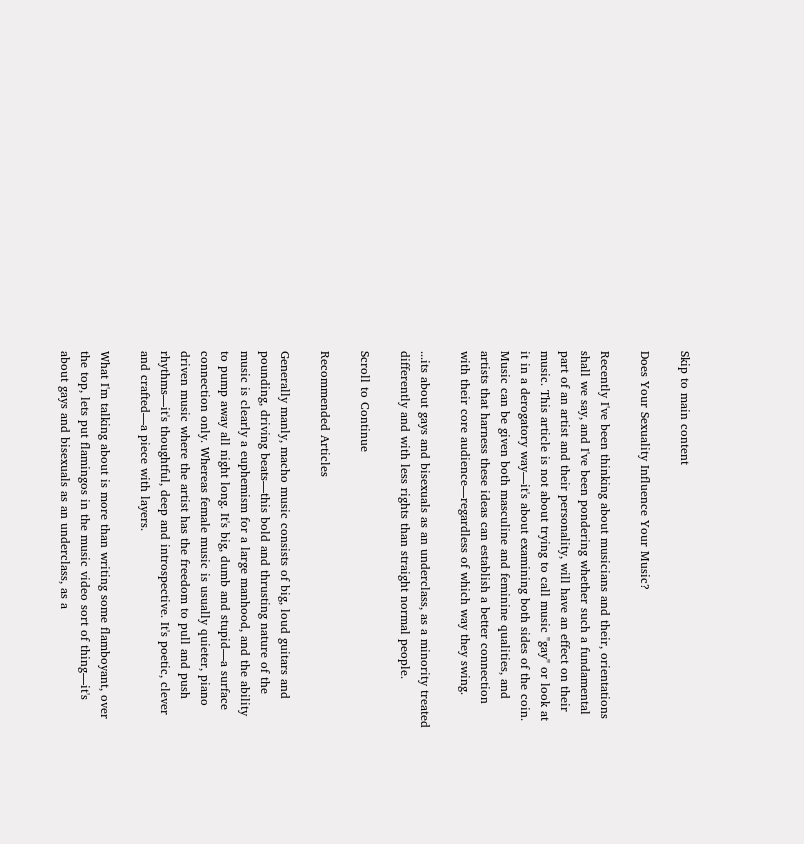Skip to main content

Does Your Sexuality Influence Your Music?

Recently I've been thinking about musicians and their, orientations shall we say, and I've been pondering whether such a fundamental part of an artist and their personality, will have an effect on their music. This article is not about trying to call music "gay" or look at it in a derogatory way—it's about examining both sides of the coin. Music can be given both masculine and feminine qualities, and artists that harness these ideas can establish a better connection with their core audience—regardless of which way they swing.

...its about gays and bisexuals as an underclass, as a minority treated differently and with less rights than straight normal people.

Scroll to Continue

Recommended Articles

Generally manly, macho music consists of big, loud guitars and pounding, driving beats—this bold and thrusting nature of the music is clearly a euphemism for a large manhood, and the ability to pump away all night long. It's big, dumb and stupid—a surface connection only. Whereas female music is usually quieter, piano driven music where the artist has the freedom to pull and push rhythms—it's thoughtful, deep and introspective. It's poetic, clever and crafted—a piece with layers.

What I'm talking about is more than writing some flamboyant, over the top, lets put flamingos in the music video sort of thing—it's about gays and bisexuals as an underclass, as a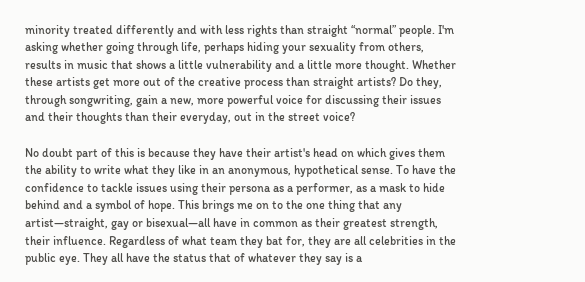minority treated differently and with less rights than straight “normal” people. I'm asking whether going through life, perhaps hiding your sexuality from others, results in music that shows a little vulnerability and a little more thought. Whether these artists get more out of the creative process than straight artists? Do they, through songwriting, gain a new, more powerful voice for discussing their issues and their thoughts than their everyday, out in the street voice?

No doubt part of this is because they have their artist's head on which gives them the ability to write what they like in an anonymous, hypothetical sense. To have the confidence to tackle issues using their persona as a performer, as a mask to hide behind and a symbol of hope. This brings me on to the one thing that any artist—straight, gay or bisexual—all have in common as their greatest strength, their influence. Regardless of what team they bat for, they are all celebrities in the public eye. They all have the status that of whatever they say is a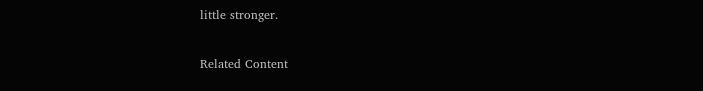little stronger.

Related Content